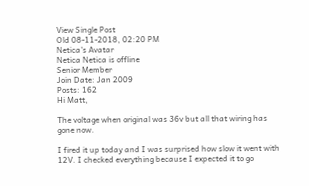View Single Post
Old 08-11-2018, 02:20 PM
Netica's Avatar
Netica Netica is offline
Senior Member
Join Date: Jan 2009
Posts: 162
Hi Matt,

The voltage when original was 36v but all that wiring has gone now.

I fired it up today and I was surprised how slow it went with 12V. I checked everything because I expected it to go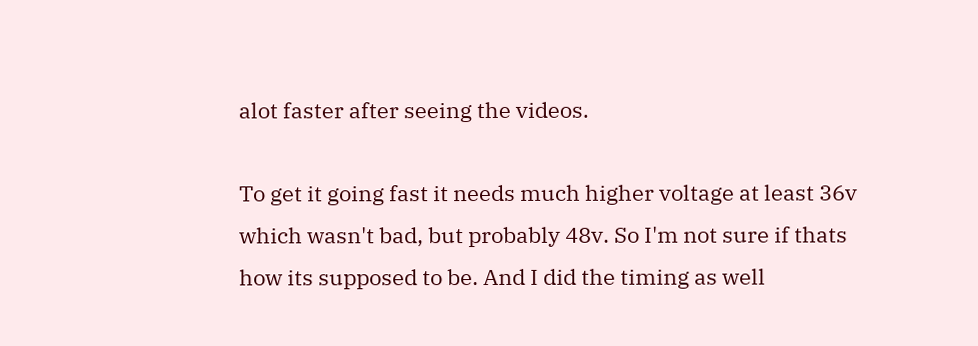alot faster after seeing the videos.

To get it going fast it needs much higher voltage at least 36v which wasn't bad, but probably 48v. So I'm not sure if thats how its supposed to be. And I did the timing as well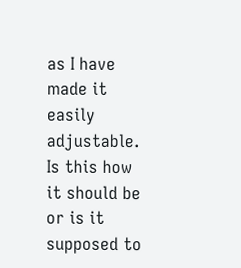as I have made it easily adjustable. Is this how it should be or is it supposed to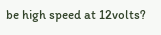be high speed at 12volts?